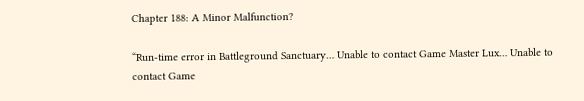Chapter 188: A Minor Malfunction?

“Run-time error in Battleground Sanctuary… Unable to contact Game Master Lux… Unable to contact Game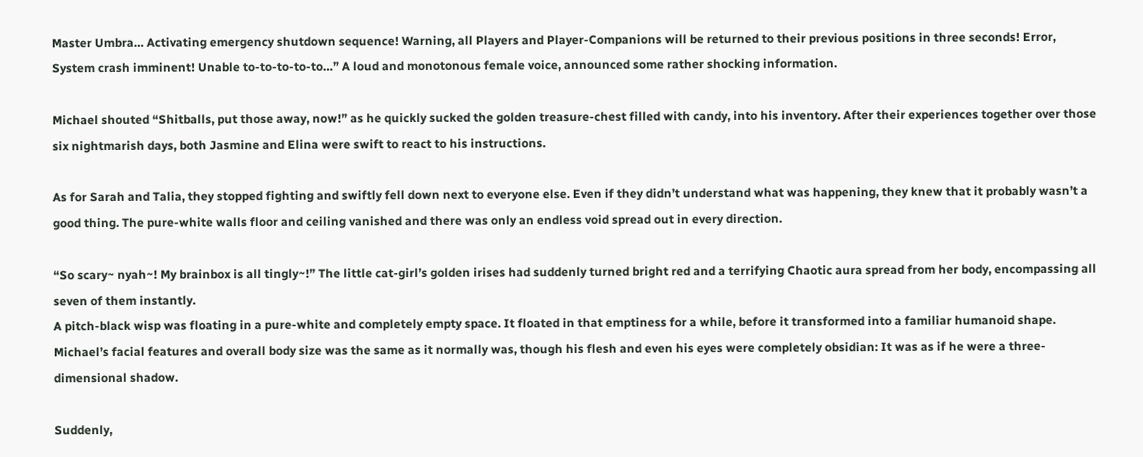Master Umbra… Activating emergency shutdown sequence! Warning, all Players and Player-Companions will be returned to their previous positions in three seconds! Error, System crash imminent! Unable to-to-to-to-to…” A loud and monotonous female voice, announced some rather shocking information.

Michael shouted “Shitballs, put those away, now!” as he quickly sucked the golden treasure-chest filled with candy, into his inventory. After their experiences together over those six nightmarish days, both Jasmine and Elina were swift to react to his instructions.

As for Sarah and Talia, they stopped fighting and swiftly fell down next to everyone else. Even if they didn’t understand what was happening, they knew that it probably wasn’t a good thing. The pure-white walls floor and ceiling vanished and there was only an endless void spread out in every direction.

“So scary~ nyah~! My brainbox is all tingly~!” The little cat-girl’s golden irises had suddenly turned bright red and a terrifying Chaotic aura spread from her body, encompassing all seven of them instantly.
A pitch-black wisp was floating in a pure-white and completely empty space. It floated in that emptiness for a while, before it transformed into a familiar humanoid shape. Michael’s facial features and overall body size was the same as it normally was, though his flesh and even his eyes were completely obsidian: It was as if he were a three-dimensional shadow.

Suddenly,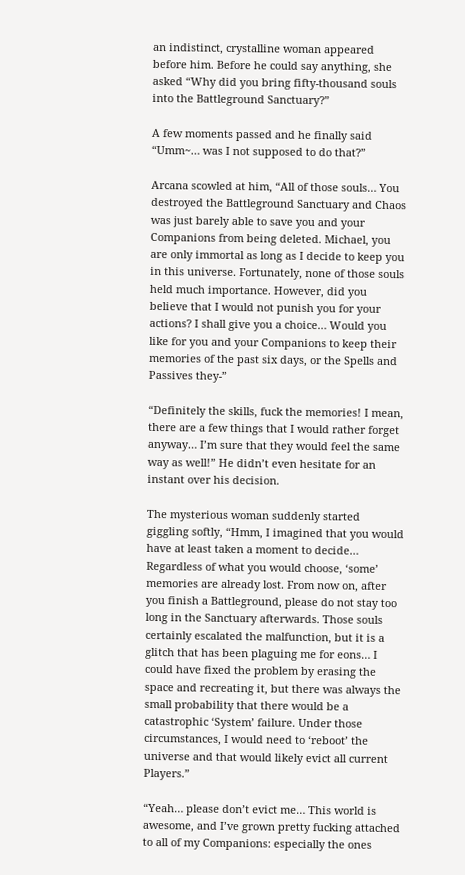an indistinct, crystalline woman appeared before him. Before he could say anything, she asked “Why did you bring fifty-thousand souls into the Battleground Sanctuary?”

A few moments passed and he finally said “Umm~… was I not supposed to do that?”

Arcana scowled at him, “All of those souls… You destroyed the Battleground Sanctuary and Chaos was just barely able to save you and your Companions from being deleted. Michael, you are only immortal as long as I decide to keep you in this universe. Fortunately, none of those souls held much importance. However, did you believe that I would not punish you for your actions? I shall give you a choice… Would you like for you and your Companions to keep their memories of the past six days, or the Spells and Passives they-”

“Definitely the skills, fuck the memories! I mean, there are a few things that I would rather forget anyway… I’m sure that they would feel the same way as well!” He didn’t even hesitate for an instant over his decision.

The mysterious woman suddenly started giggling softly, “Hmm, I imagined that you would have at least taken a moment to decide… Regardless of what you would choose, ‘some’ memories are already lost. From now on, after you finish a Battleground, please do not stay too long in the Sanctuary afterwards. Those souls certainly escalated the malfunction, but it is a glitch that has been plaguing me for eons… I could have fixed the problem by erasing the space and recreating it, but there was always the small probability that there would be a catastrophic ‘System’ failure. Under those circumstances, I would need to ‘reboot’ the universe and that would likely evict all current Players.”

“Yeah… please don’t evict me… This world is awesome, and I’ve grown pretty fucking attached to all of my Companions: especially the ones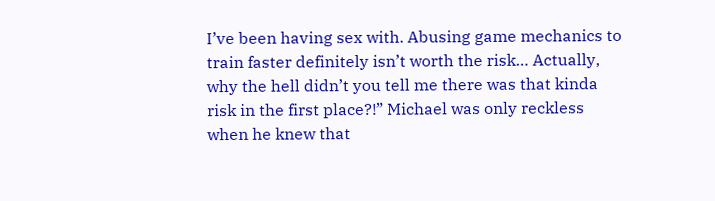I’ve been having sex with. Abusing game mechanics to train faster definitely isn’t worth the risk… Actually, why the hell didn’t you tell me there was that kinda risk in the first place?!” Michael was only reckless when he knew that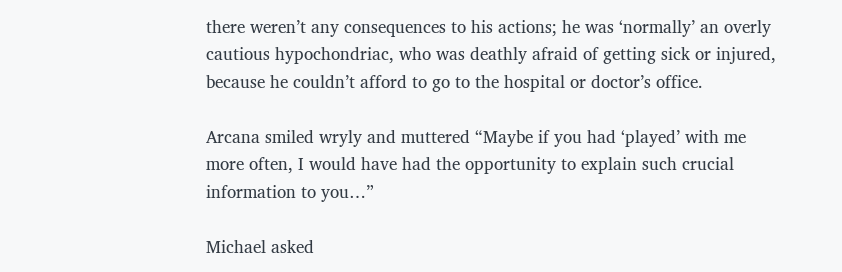there weren’t any consequences to his actions; he was ‘normally’ an overly cautious hypochondriac, who was deathly afraid of getting sick or injured, because he couldn’t afford to go to the hospital or doctor’s office.

Arcana smiled wryly and muttered “Maybe if you had ‘played’ with me more often, I would have had the opportunity to explain such crucial information to you…”

Michael asked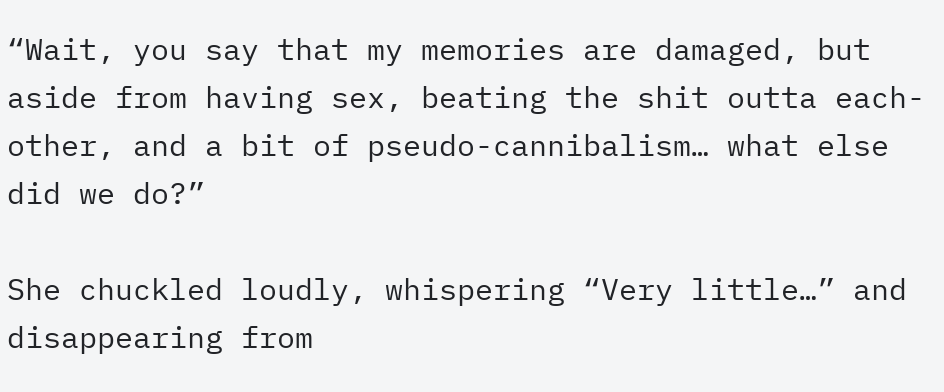“Wait, you say that my memories are damaged, but aside from having sex, beating the shit outta each-other, and a bit of pseudo-cannibalism… what else did we do?”

She chuckled loudly, whispering “Very little…” and disappearing from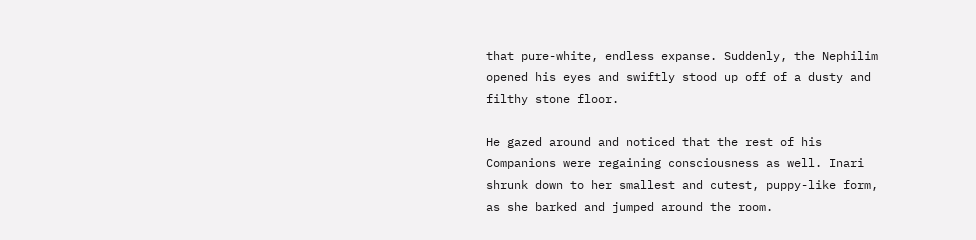that pure-white, endless expanse. Suddenly, the Nephilim opened his eyes and swiftly stood up off of a dusty and filthy stone floor.

He gazed around and noticed that the rest of his Companions were regaining consciousness as well. Inari shrunk down to her smallest and cutest, puppy-like form, as she barked and jumped around the room.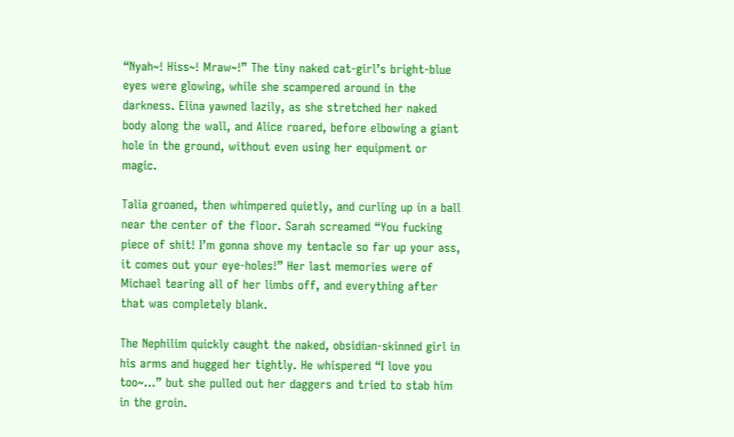“Nyah~! Hiss~! Mraw~!” The tiny naked cat-girl’s bright-blue eyes were glowing, while she scampered around in the darkness. Elina yawned lazily, as she stretched her naked body along the wall, and Alice roared, before elbowing a giant hole in the ground, without even using her equipment or magic.

Talia groaned, then whimpered quietly, and curling up in a ball near the center of the floor. Sarah screamed “You fucking piece of shit! I’m gonna shove my tentacle so far up your ass, it comes out your eye-holes!” Her last memories were of Michael tearing all of her limbs off, and everything after that was completely blank.

The Nephilim quickly caught the naked, obsidian-skinned girl in his arms and hugged her tightly. He whispered “I love you too~…” but she pulled out her daggers and tried to stab him in the groin.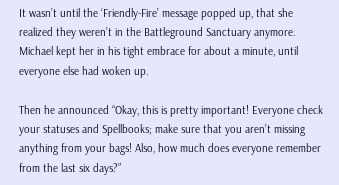It wasn’t until the ‘Friendly-Fire’ message popped up, that she realized they weren’t in the Battleground Sanctuary anymore. Michael kept her in his tight embrace for about a minute, until everyone else had woken up.

Then he announced “Okay, this is pretty important! Everyone check your statuses and Spellbooks; make sure that you aren’t missing anything from your bags! Also, how much does everyone remember from the last six days?”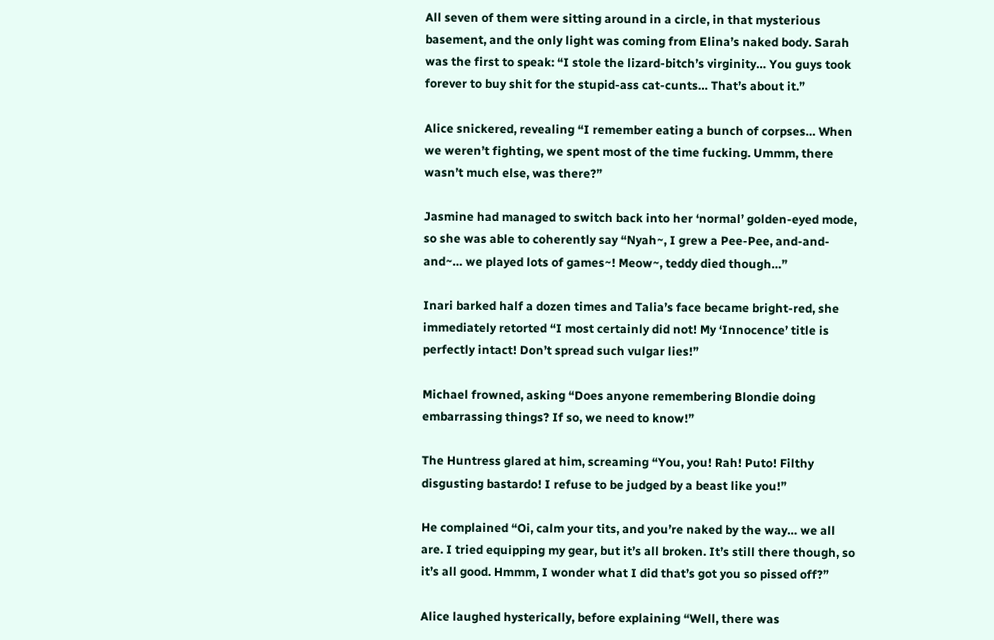All seven of them were sitting around in a circle, in that mysterious basement, and the only light was coming from Elina’s naked body. Sarah was the first to speak: “I stole the lizard-bitch’s virginity… You guys took forever to buy shit for the stupid-ass cat-cunts… That’s about it.”

Alice snickered, revealing “I remember eating a bunch of corpses… When we weren’t fighting, we spent most of the time fucking. Ummm, there wasn’t much else, was there?”

Jasmine had managed to switch back into her ‘normal’ golden-eyed mode, so she was able to coherently say “Nyah~, I grew a Pee-Pee, and-and-and~… we played lots of games~! Meow~, teddy died though…”

Inari barked half a dozen times and Talia’s face became bright-red, she immediately retorted “I most certainly did not! My ‘Innocence’ title is perfectly intact! Don’t spread such vulgar lies!”

Michael frowned, asking “Does anyone remembering Blondie doing embarrassing things? If so, we need to know!”

The Huntress glared at him, screaming “You, you! Rah! Puto! Filthy disgusting bastardo! I refuse to be judged by a beast like you!”

He complained “Oi, calm your tits, and you’re naked by the way… we all are. I tried equipping my gear, but it’s all broken. It’s still there though, so it’s all good. Hmmm, I wonder what I did that’s got you so pissed off?”

Alice laughed hysterically, before explaining “Well, there was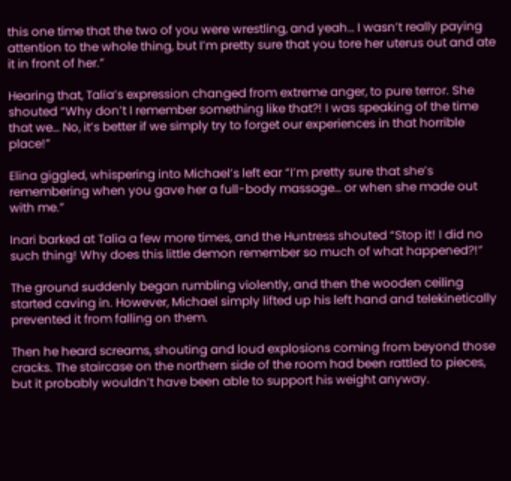this one time that the two of you were wrestling, and yeah… I wasn’t really paying attention to the whole thing, but I’m pretty sure that you tore her uterus out and ate it in front of her.”

Hearing that, Talia’s expression changed from extreme anger, to pure terror. She shouted “Why don’t I remember something like that?! I was speaking of the time that we… No, it’s better if we simply try to forget our experiences in that horrible place!”

Elina giggled, whispering into Michael’s left ear “I’m pretty sure that she’s remembering when you gave her a full-body massage… or when she made out with me.”

Inari barked at Talia a few more times, and the Huntress shouted “Stop it! I did no such thing! Why does this little demon remember so much of what happened?!”

The ground suddenly began rumbling violently, and then the wooden ceiling started caving in. However, Michael simply lifted up his left hand and telekinetically prevented it from falling on them.

Then he heard screams, shouting and loud explosions coming from beyond those cracks. The staircase on the northern side of the room had been rattled to pieces, but it probably wouldn’t have been able to support his weight anyway.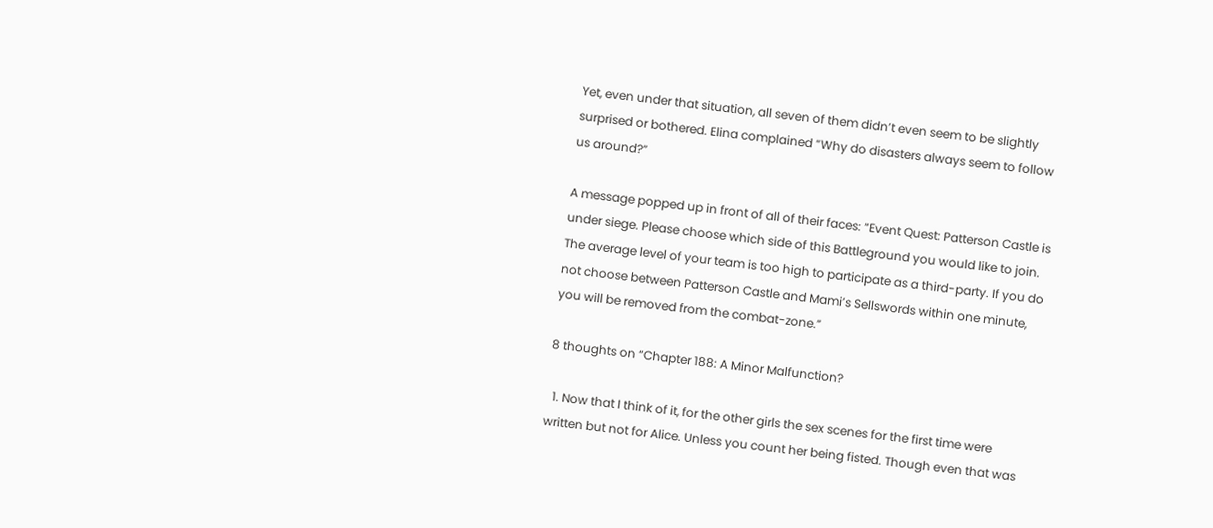Yet, even under that situation, all seven of them didn’t even seem to be slightly surprised or bothered. Elina complained “Why do disasters always seem to follow us around?”

A message popped up in front of all of their faces: “Event Quest: Patterson Castle is under siege. Please choose which side of this Battleground you would like to join. The average level of your team is too high to participate as a third-party. If you do not choose between Patterson Castle and Mami’s Sellswords within one minute, you will be removed from the combat-zone.”

8 thoughts on “Chapter 188: A Minor Malfunction?

  1. Now that I think of it, for the other girls the sex scenes for the first time were written but not for Alice. Unless you count her being fisted. Though even that was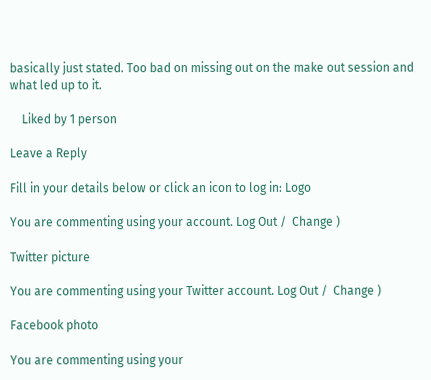basically just stated. Too bad on missing out on the make out session and what led up to it.

    Liked by 1 person

Leave a Reply

Fill in your details below or click an icon to log in: Logo

You are commenting using your account. Log Out /  Change )

Twitter picture

You are commenting using your Twitter account. Log Out /  Change )

Facebook photo

You are commenting using your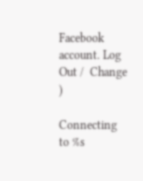Facebook account. Log Out /  Change )

Connecting to %s